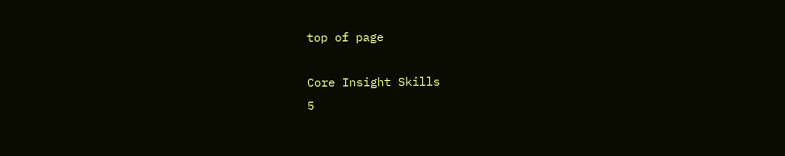top of page

Core Insight Skills
5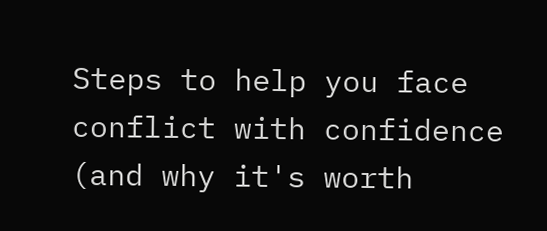Steps to help you face conflict with confidence
(and why it's worth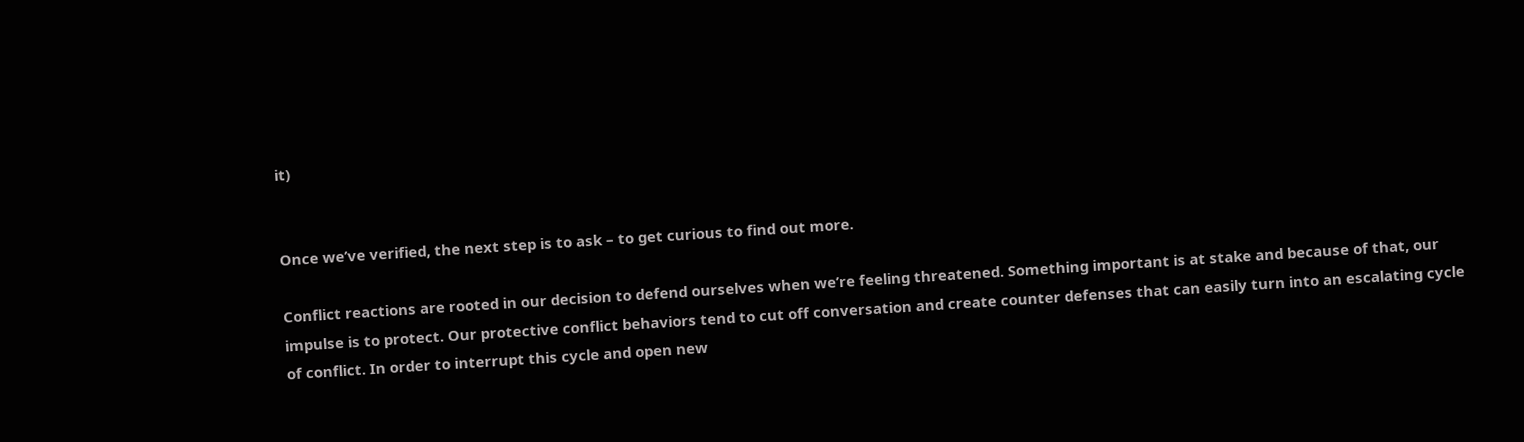it)


Once we’ve verified, the next step is to ask – to get curious to find out more.

Conflict reactions are rooted in our decision to defend ourselves when we’re feeling threatened. Something important is at stake and because of that, our impulse is to protect. Our protective conflict behaviors tend to cut off conversation and create counter defenses that can easily turn into an escalating cycle of conflict. In order to interrupt this cycle and open new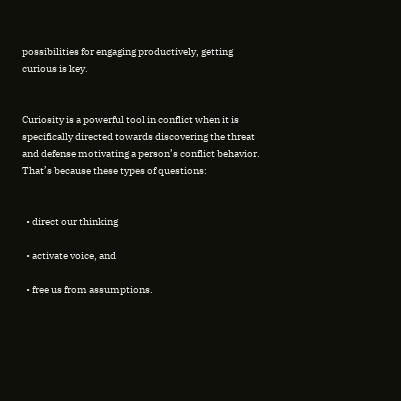possibilities for engaging productively, getting curious is key.


Curiosity is a powerful tool in conflict when it is specifically directed towards discovering the threat and defense motivating a person’s conflict behavior. That’s because these types of questions:


  • direct our thinking

  • activate voice, and

  • free us from assumptions.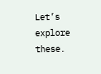Let’s explore these.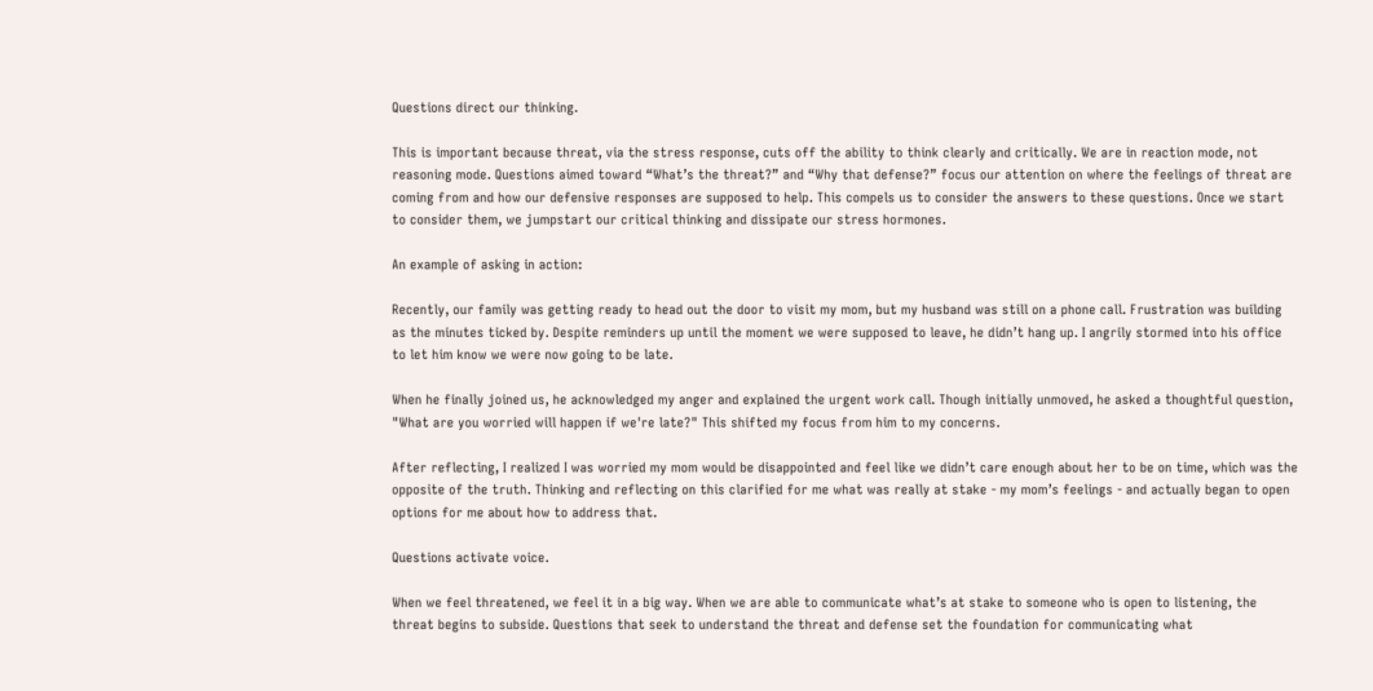Questions direct our thinking.

This is important because threat, via the stress response, cuts off the ability to think clearly and critically. We are in reaction mode, not reasoning mode. Questions aimed toward “What’s the threat?” and “Why that defense?” focus our attention on where the feelings of threat are coming from and how our defensive responses are supposed to help. This compels us to consider the answers to these questions. Once we start to consider them, we jumpstart our critical thinking and dissipate our stress hormones.

An example of asking in action:

Recently, our family was getting ready to head out the door to visit my mom, but my husband was still on a phone call. Frustration was building as the minutes ticked by. Despite reminders up until the moment we were supposed to leave, he didn’t hang up. I angrily stormed into his office to let him know we were now going to be late.

When he finally joined us, he acknowledged my anger and explained the urgent work call. Though initially unmoved, he asked a thoughtful question, "What are you worried will happen if we're late?" This shifted my focus from him to my concerns.

After reflecting, I realized I was worried my mom would be disappointed and feel like we didn’t care enough about her to be on time, which was the opposite of the truth. Thinking and reflecting on this clarified for me what was really at stake - my mom’s feelings - and actually began to open options for me about how to address that.

Questions activate voice.

When we feel threatened, we feel it in a big way. When we are able to communicate what’s at stake to someone who is open to listening, the threat begins to subside. Questions that seek to understand the threat and defense set the foundation for communicating what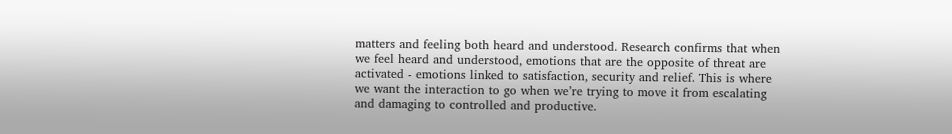matters and feeling both heard and understood. Research confirms that when we feel heard and understood, emotions that are the opposite of threat are activated - emotions linked to satisfaction, security and relief. This is where we want the interaction to go when we’re trying to move it from escalating and damaging to controlled and productive.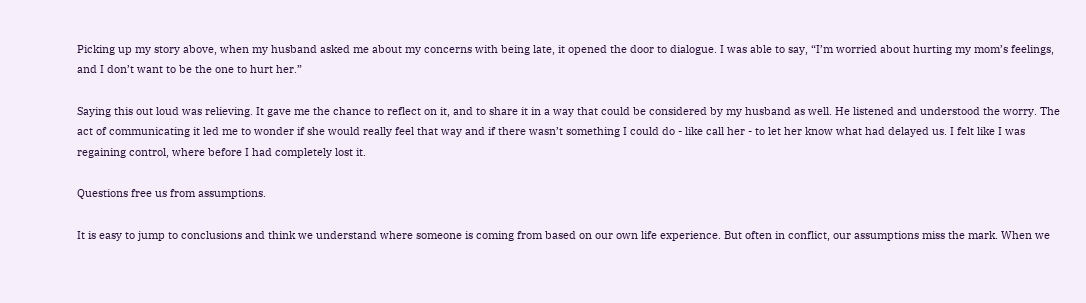Picking up my story above, when my husband asked me about my concerns with being late, it opened the door to dialogue. I was able to say, “I’m worried about hurting my mom’s feelings, and I don’t want to be the one to hurt her.”

Saying this out loud was relieving. It gave me the chance to reflect on it, and to share it in a way that could be considered by my husband as well. He listened and understood the worry. The act of communicating it led me to wonder if she would really feel that way and if there wasn’t something I could do - like call her - to let her know what had delayed us. I felt like I was regaining control, where before I had completely lost it.

Questions free us from assumptions.

It is easy to jump to conclusions and think we understand where someone is coming from based on our own life experience. But often in conflict, our assumptions miss the mark. When we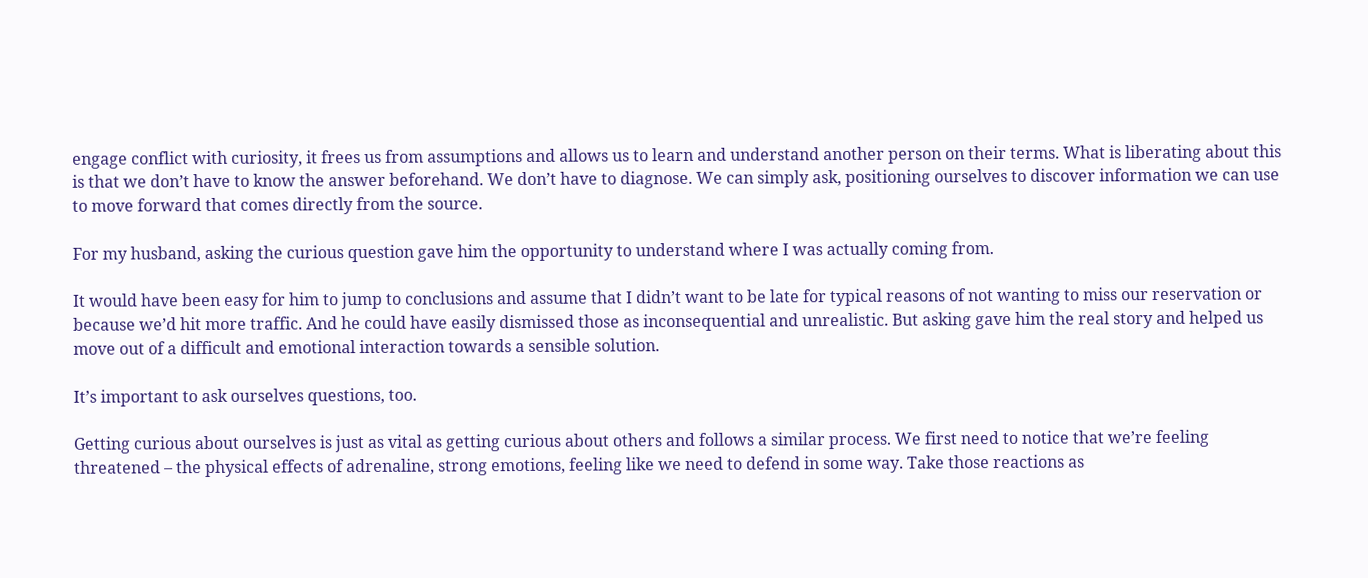engage conflict with curiosity, it frees us from assumptions and allows us to learn and understand another person on their terms. What is liberating about this is that we don’t have to know the answer beforehand. We don’t have to diagnose. We can simply ask, positioning ourselves to discover information we can use to move forward that comes directly from the source.

For my husband, asking the curious question gave him the opportunity to understand where I was actually coming from.

It would have been easy for him to jump to conclusions and assume that I didn’t want to be late for typical reasons of not wanting to miss our reservation or because we’d hit more traffic. And he could have easily dismissed those as inconsequential and unrealistic. But asking gave him the real story and helped us move out of a difficult and emotional interaction towards a sensible solution.

It’s important to ask ourselves questions, too.

Getting curious about ourselves is just as vital as getting curious about others and follows a similar process. We first need to notice that we’re feeling threatened – the physical effects of adrenaline, strong emotions, feeling like we need to defend in some way. Take those reactions as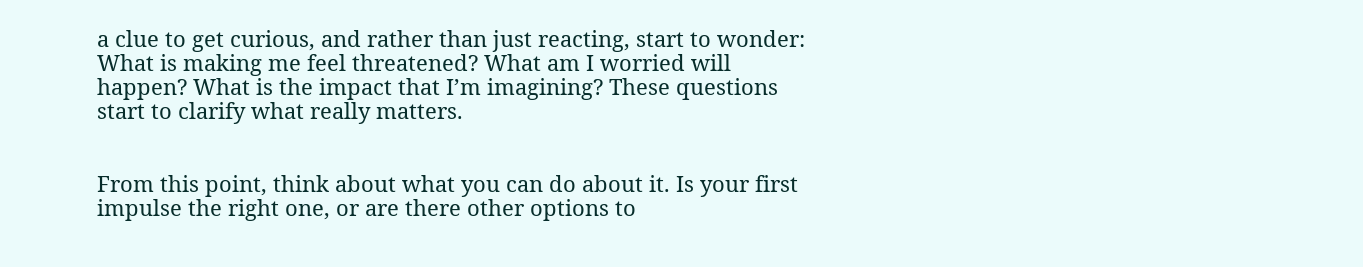a clue to get curious, and rather than just reacting, start to wonder: What is making me feel threatened? What am I worried will happen? What is the impact that I’m imagining? These questions start to clarify what really matters.


From this point, think about what you can do about it. Is your first impulse the right one, or are there other options to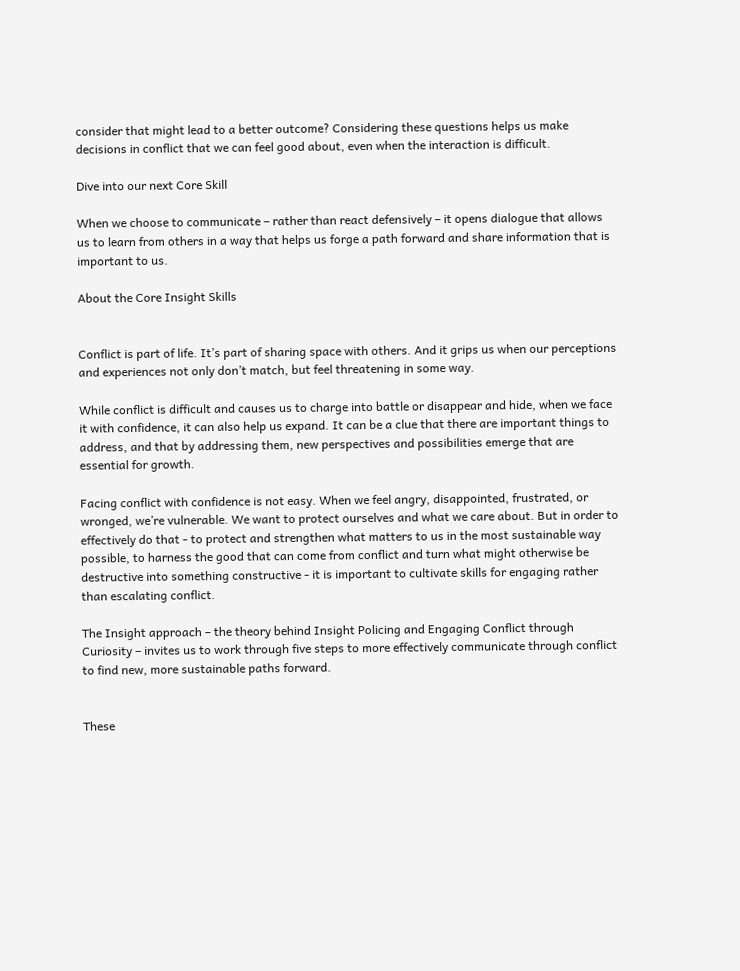consider that might lead to a better outcome? Considering these questions helps us make decisions in conflict that we can feel good about, even when the interaction is difficult.

Dive into our next Core Skill

When we choose to communicate – rather than react defensively – it opens dialogue that allows us to learn from others in a way that helps us forge a path forward and share information that is important to us.

About the Core Insight Skills


Conflict is part of life. It’s part of sharing space with others. And it grips us when our perceptions and experiences not only don’t match, but feel threatening in some way.

While conflict is difficult and causes us to charge into battle or disappear and hide, when we face it with confidence, it can also help us expand. It can be a clue that there are important things to address, and that by addressing them, new perspectives and possibilities emerge that are essential for growth.

Facing conflict with confidence is not easy. When we feel angry, disappointed, frustrated, or wronged, we’re vulnerable. We want to protect ourselves and what we care about. But in order to effectively do that - to protect and strengthen what matters to us in the most sustainable way possible, to harness the good that can come from conflict and turn what might otherwise be destructive into something constructive - it is important to cultivate skills for engaging rather than escalating conflict.

The Insight approach – the theory behind Insight Policing and Engaging Conflict through Curiosity – invites us to work through five steps to more effectively communicate through conflict to find new, more sustainable paths forward.


These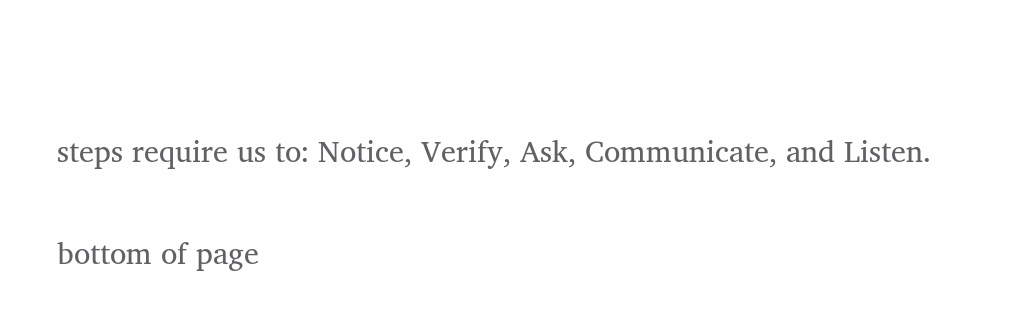steps require us to: Notice, Verify, Ask, Communicate, and Listen.

bottom of page